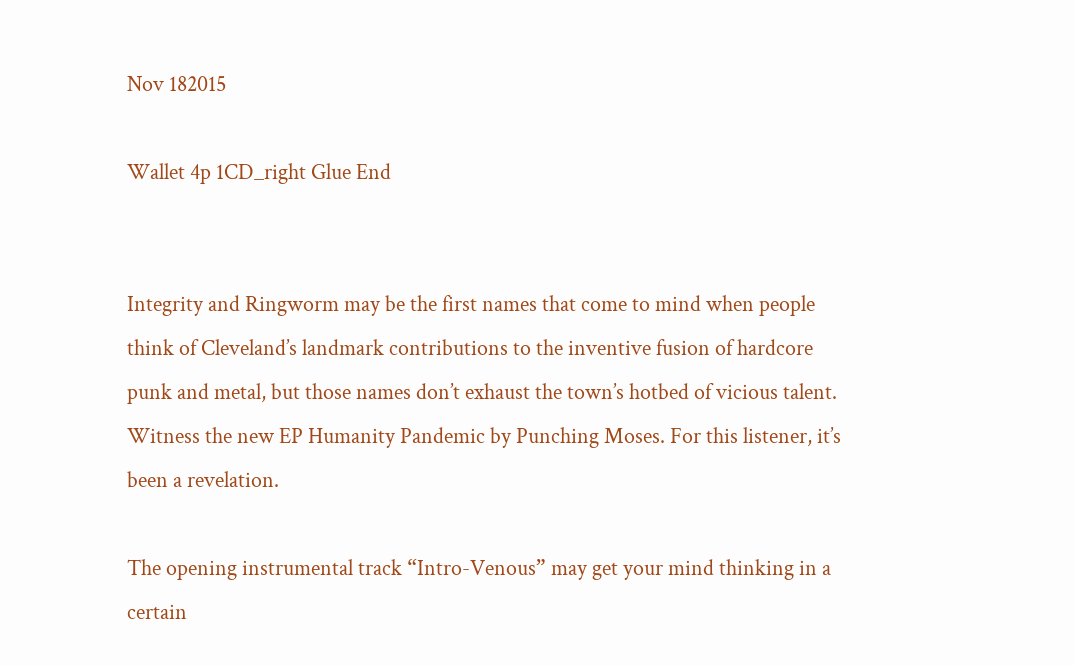Nov 182015

Wallet 4p 1CD_right Glue End


Integrity and Ringworm may be the first names that come to mind when people think of Cleveland’s landmark contributions to the inventive fusion of hardcore punk and metal, but those names don’t exhaust the town’s hotbed of vicious talent. Witness the new EP Humanity Pandemic by Punching Moses. For this listener, it’s been a revelation.

The opening instrumental track “Intro-Venous” may get your mind thinking in a certain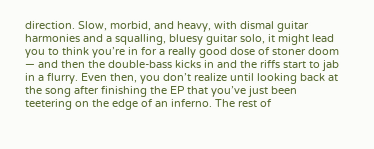direction. Slow, morbid, and heavy, with dismal guitar harmonies and a squalling, bluesy guitar solo, it might lead you to think you’re in for a really good dose of stoner doom — and then the double-bass kicks in and the riffs start to jab in a flurry. Even then, you don’t realize until looking back at the song after finishing the EP that you’ve just been teetering on the edge of an inferno. The rest of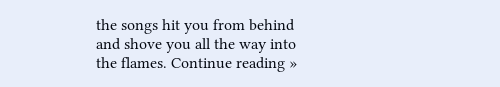the songs hit you from behind and shove you all the way into the flames. Continue reading »